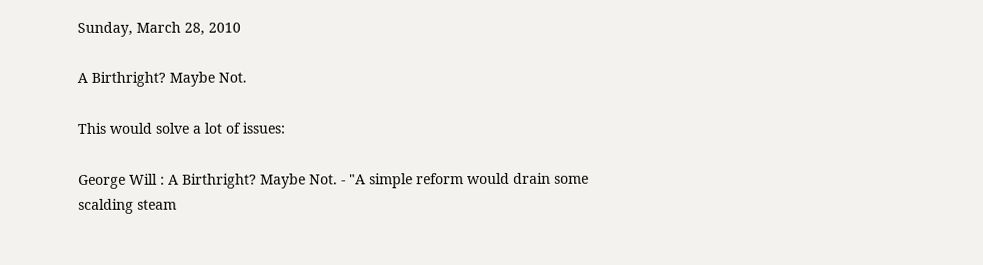Sunday, March 28, 2010

A Birthright? Maybe Not.

This would solve a lot of issues:

George Will : A Birthright? Maybe Not. - "A simple reform would drain some scalding steam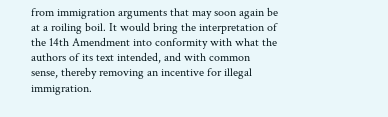from immigration arguments that may soon again be at a roiling boil. It would bring the interpretation of the 14th Amendment into conformity with what the authors of its text intended, and with common sense, thereby removing an incentive for illegal immigration.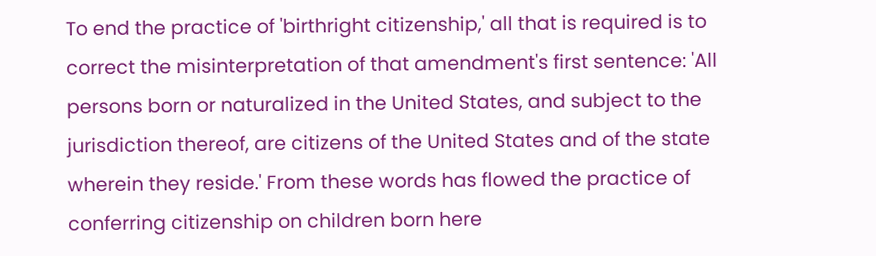To end the practice of 'birthright citizenship,' all that is required is to correct the misinterpretation of that amendment's first sentence: 'All persons born or naturalized in the United States, and subject to the jurisdiction thereof, are citizens of the United States and of the state wherein they reside.' From these words has flowed the practice of conferring citizenship on children born here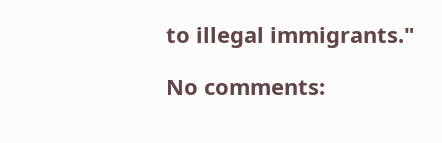to illegal immigrants."

No comments: